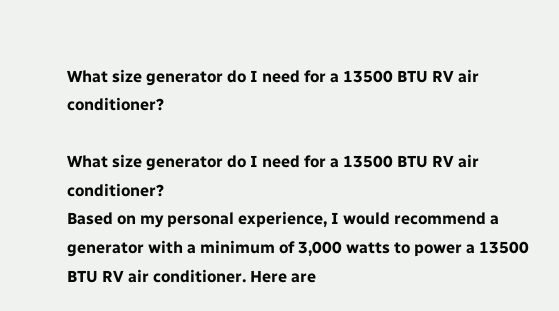What size generator do I need for a 13500 BTU RV air conditioner?

What size generator do I need for a 13500 BTU RV air conditioner?
Based on my personal experience, I would recommend a generator with a minimum of 3,000 watts to power a 13500 BTU RV air conditioner. Here are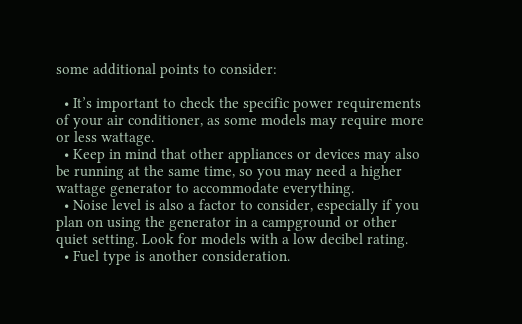some additional points to consider:

  • It’s important to check the specific power requirements of your air conditioner, as some models may require more or less wattage.
  • Keep in mind that other appliances or devices may also be running at the same time, so you may need a higher wattage generator to accommodate everything.
  • Noise level is also a factor to consider, especially if you plan on using the generator in a campground or other quiet setting. Look for models with a low decibel rating.
  • Fuel type is another consideration.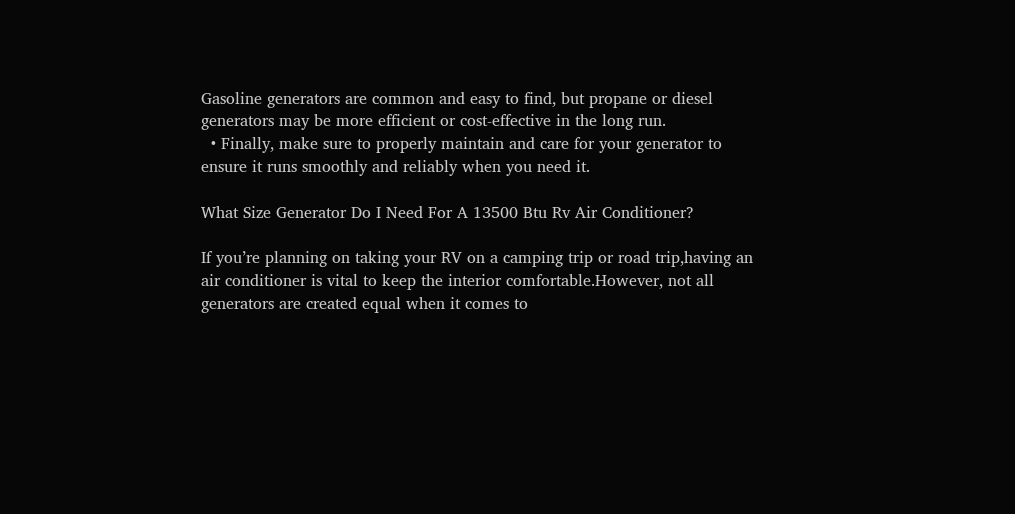Gasoline generators are common and easy to find, but propane or diesel generators may be more efficient or cost-effective in the long run.
  • Finally, make sure to properly maintain and care for your generator to ensure it runs smoothly and reliably when you need it.

What Size Generator Do I Need For A 13500 Btu Rv Air Conditioner?

If you’re planning on taking your RV on a camping trip or road trip,having an air conditioner is vital to keep the interior comfortable.However, not all generators are created equal when it comes to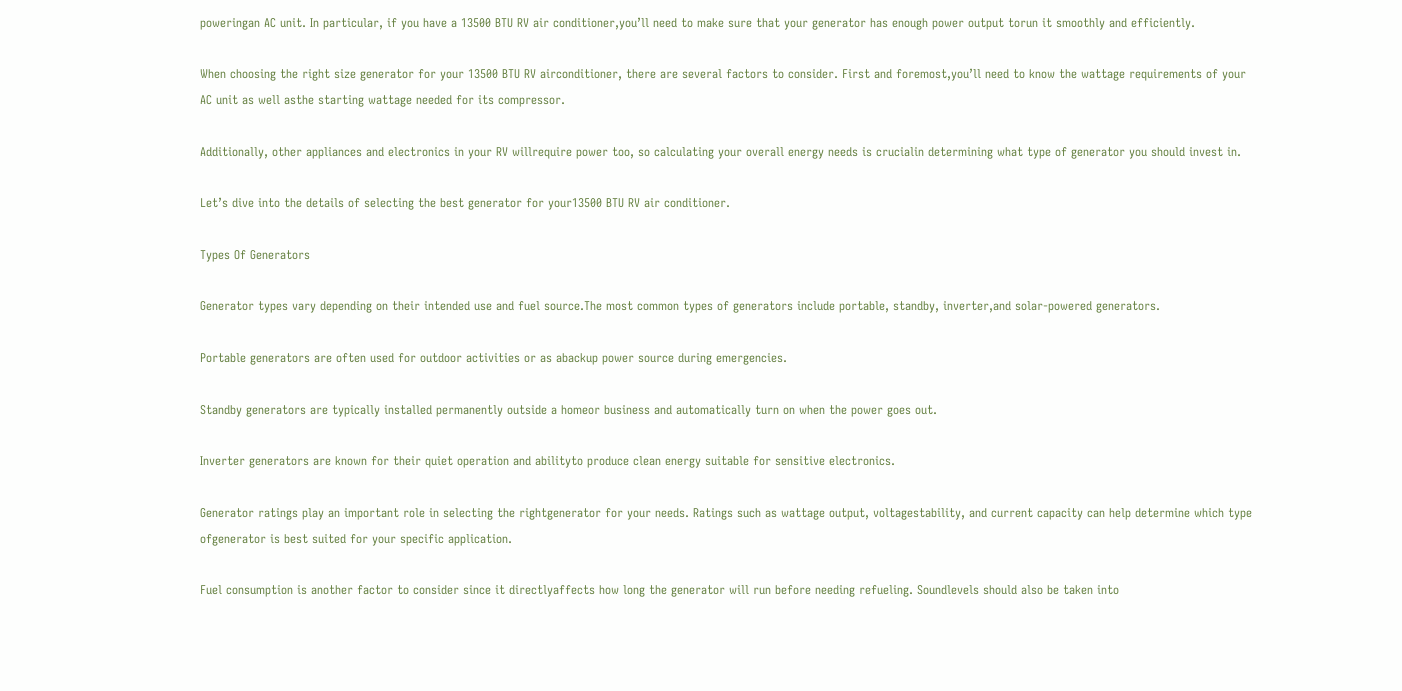poweringan AC unit. In particular, if you have a 13500 BTU RV air conditioner,you’ll need to make sure that your generator has enough power output torun it smoothly and efficiently.

When choosing the right size generator for your 13500 BTU RV airconditioner, there are several factors to consider. First and foremost,you’ll need to know the wattage requirements of your AC unit as well asthe starting wattage needed for its compressor.

Additionally, other appliances and electronics in your RV willrequire power too, so calculating your overall energy needs is crucialin determining what type of generator you should invest in.

Let’s dive into the details of selecting the best generator for your13500 BTU RV air conditioner.

Types Of Generators

Generator types vary depending on their intended use and fuel source.The most common types of generators include portable, standby, inverter,and solar-powered generators.

Portable generators are often used for outdoor activities or as abackup power source during emergencies.

Standby generators are typically installed permanently outside a homeor business and automatically turn on when the power goes out.

Inverter generators are known for their quiet operation and abilityto produce clean energy suitable for sensitive electronics.

Generator ratings play an important role in selecting the rightgenerator for your needs. Ratings such as wattage output, voltagestability, and current capacity can help determine which type ofgenerator is best suited for your specific application.

Fuel consumption is another factor to consider since it directlyaffects how long the generator will run before needing refueling. Soundlevels should also be taken into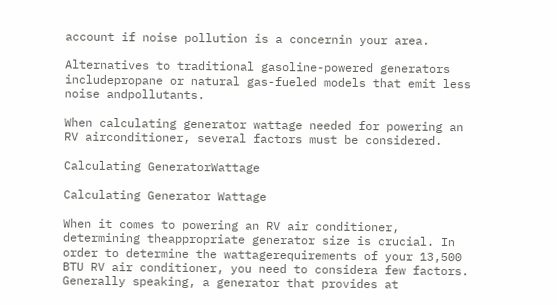account if noise pollution is a concernin your area.

Alternatives to traditional gasoline-powered generators includepropane or natural gas-fueled models that emit less noise andpollutants.

When calculating generator wattage needed for powering an RV airconditioner, several factors must be considered.

Calculating GeneratorWattage

Calculating Generator Wattage

When it comes to powering an RV air conditioner, determining theappropriate generator size is crucial. In order to determine the wattagerequirements of your 13,500 BTU RV air conditioner, you need to considera few factors. Generally speaking, a generator that provides at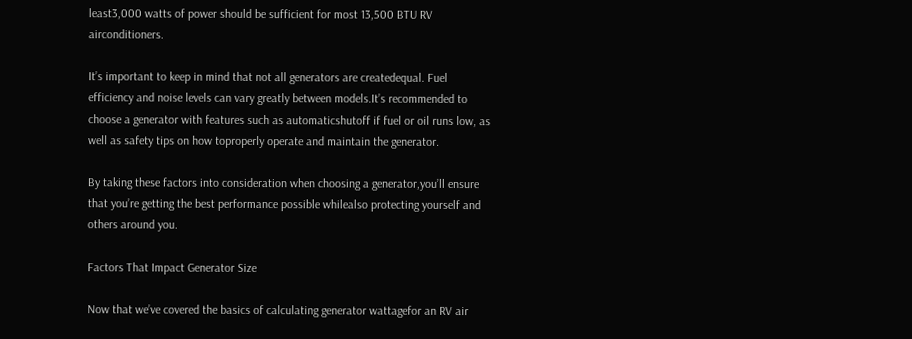least3,000 watts of power should be sufficient for most 13,500 BTU RV airconditioners.

It’s important to keep in mind that not all generators are createdequal. Fuel efficiency and noise levels can vary greatly between models.It’s recommended to choose a generator with features such as automaticshutoff if fuel or oil runs low, as well as safety tips on how toproperly operate and maintain the generator.

By taking these factors into consideration when choosing a generator,you’ll ensure that you’re getting the best performance possible whilealso protecting yourself and others around you.

Factors That Impact Generator Size

Now that we’ve covered the basics of calculating generator wattagefor an RV air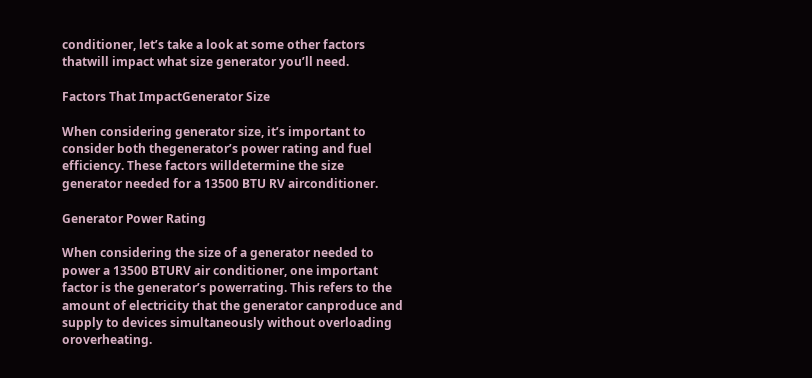conditioner, let’s take a look at some other factors thatwill impact what size generator you’ll need.

Factors That ImpactGenerator Size

When considering generator size, it’s important to consider both thegenerator’s power rating and fuel efficiency. These factors willdetermine the size generator needed for a 13500 BTU RV airconditioner.

Generator Power Rating

When considering the size of a generator needed to power a 13500 BTURV air conditioner, one important factor is the generator’s powerrating. This refers to the amount of electricity that the generator canproduce and supply to devices simultaneously without overloading oroverheating.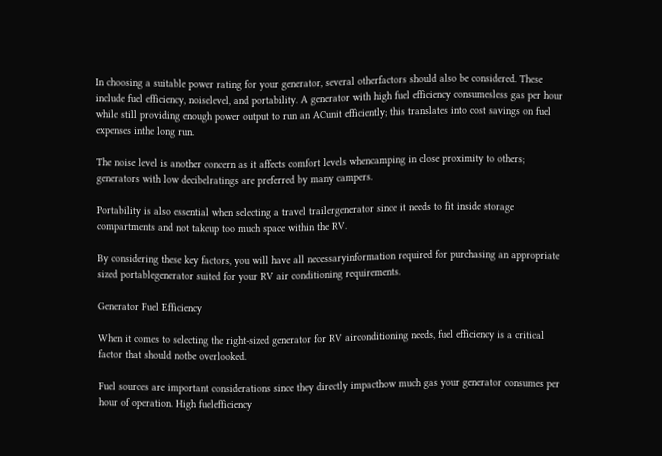In choosing a suitable power rating for your generator, several otherfactors should also be considered. These include fuel efficiency, noiselevel, and portability. A generator with high fuel efficiency consumesless gas per hour while still providing enough power output to run an ACunit efficiently; this translates into cost savings on fuel expenses inthe long run.

The noise level is another concern as it affects comfort levels whencamping in close proximity to others; generators with low decibelratings are preferred by many campers.

Portability is also essential when selecting a travel trailergenerator since it needs to fit inside storage compartments and not takeup too much space within the RV.

By considering these key factors, you will have all necessaryinformation required for purchasing an appropriate sized portablegenerator suited for your RV air conditioning requirements.

Generator Fuel Efficiency

When it comes to selecting the right-sized generator for RV airconditioning needs, fuel efficiency is a critical factor that should notbe overlooked.

Fuel sources are important considerations since they directly impacthow much gas your generator consumes per hour of operation. High fuelefficiency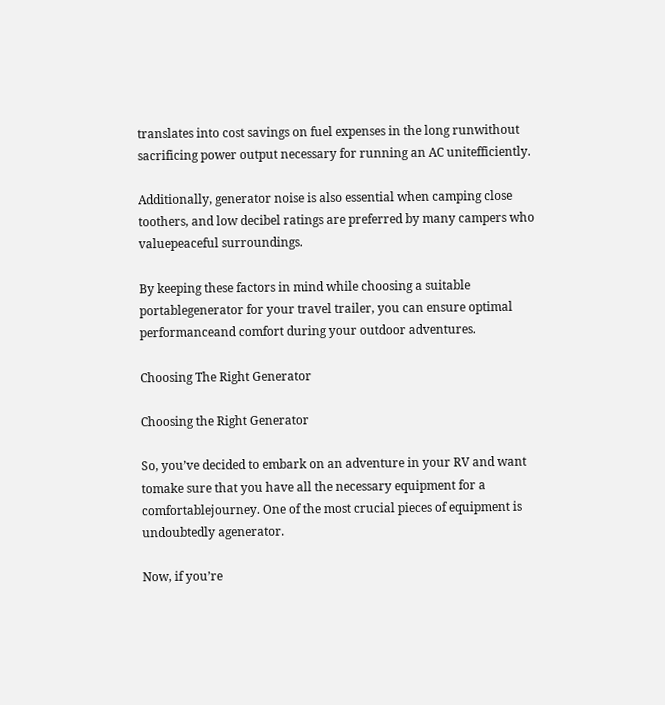translates into cost savings on fuel expenses in the long runwithout sacrificing power output necessary for running an AC unitefficiently.

Additionally, generator noise is also essential when camping close toothers, and low decibel ratings are preferred by many campers who valuepeaceful surroundings.

By keeping these factors in mind while choosing a suitable portablegenerator for your travel trailer, you can ensure optimal performanceand comfort during your outdoor adventures.

Choosing The Right Generator

Choosing the Right Generator

So, you’ve decided to embark on an adventure in your RV and want tomake sure that you have all the necessary equipment for a comfortablejourney. One of the most crucial pieces of equipment is undoubtedly agenerator.

Now, if you’re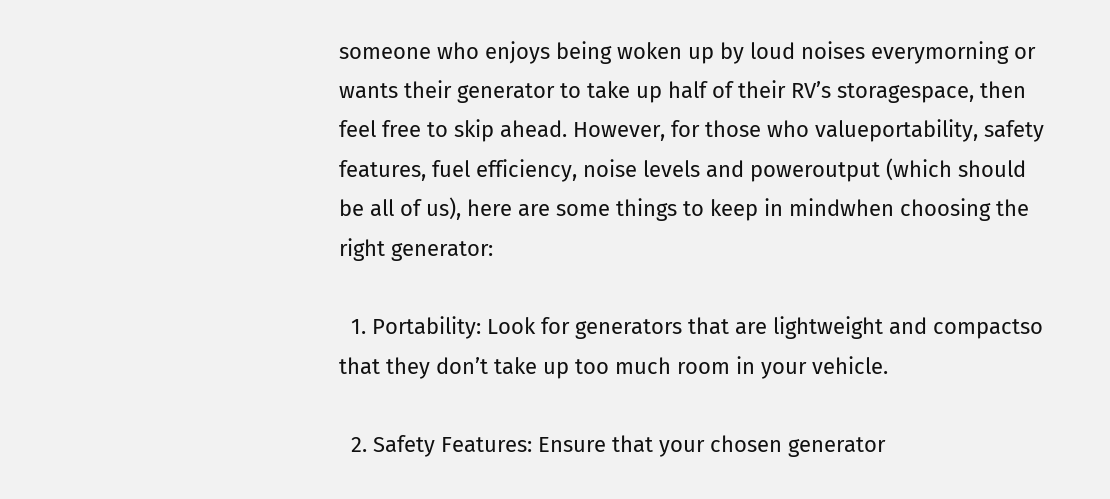someone who enjoys being woken up by loud noises everymorning or wants their generator to take up half of their RV’s storagespace, then feel free to skip ahead. However, for those who valueportability, safety features, fuel efficiency, noise levels and poweroutput (which should be all of us), here are some things to keep in mindwhen choosing the right generator:

  1. Portability: Look for generators that are lightweight and compactso that they don’t take up too much room in your vehicle.

  2. Safety Features: Ensure that your chosen generator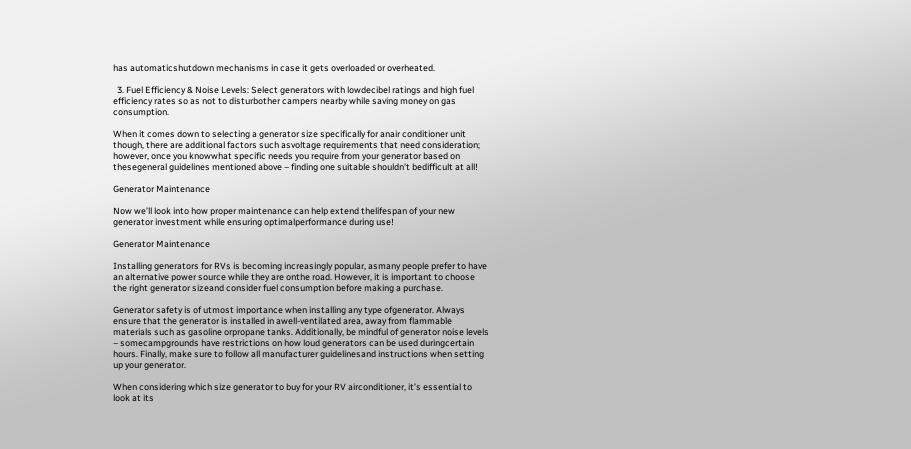has automaticshutdown mechanisms in case it gets overloaded or overheated.

  3. Fuel Efficiency & Noise Levels: Select generators with lowdecibel ratings and high fuel efficiency rates so as not to disturbother campers nearby while saving money on gas consumption.

When it comes down to selecting a generator size specifically for anair conditioner unit though, there are additional factors such asvoltage requirements that need consideration; however, once you knowwhat specific needs you require from your generator based on thesegeneral guidelines mentioned above – finding one suitable shouldn’t bedifficult at all!

Generator Maintenance

Now we’ll look into how proper maintenance can help extend thelifespan of your new generator investment while ensuring optimalperformance during use!

Generator Maintenance

Installing generators for RVs is becoming increasingly popular, asmany people prefer to have an alternative power source while they are onthe road. However, it is important to choose the right generator sizeand consider fuel consumption before making a purchase.

Generator safety is of utmost importance when installing any type ofgenerator. Always ensure that the generator is installed in awell-ventilated area, away from flammable materials such as gasoline orpropane tanks. Additionally, be mindful of generator noise levels – somecampgrounds have restrictions on how loud generators can be used duringcertain hours. Finally, make sure to follow all manufacturer guidelinesand instructions when setting up your generator.

When considering which size generator to buy for your RV airconditioner, it’s essential to look at its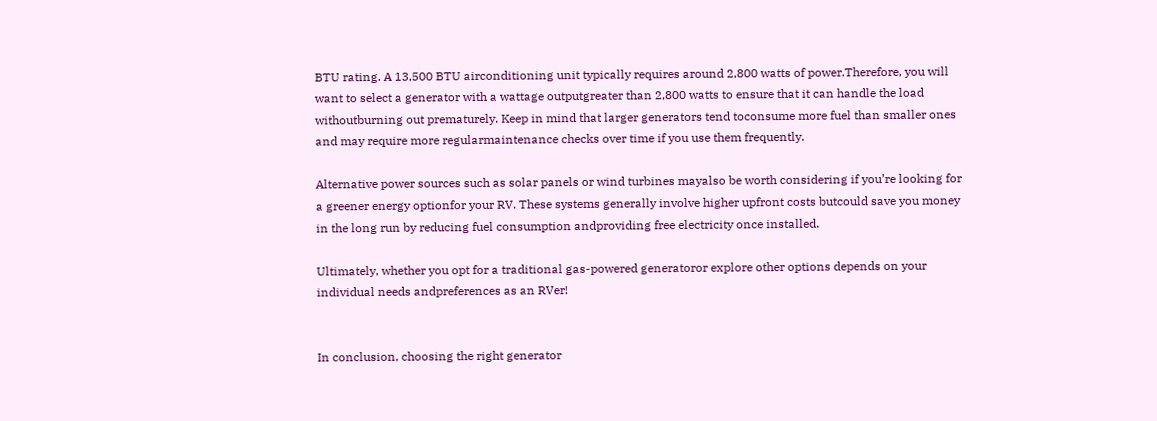BTU rating. A 13,500 BTU airconditioning unit typically requires around 2,800 watts of power.Therefore, you will want to select a generator with a wattage outputgreater than 2,800 watts to ensure that it can handle the load withoutburning out prematurely. Keep in mind that larger generators tend toconsume more fuel than smaller ones and may require more regularmaintenance checks over time if you use them frequently.

Alternative power sources such as solar panels or wind turbines mayalso be worth considering if you’re looking for a greener energy optionfor your RV. These systems generally involve higher upfront costs butcould save you money in the long run by reducing fuel consumption andproviding free electricity once installed.

Ultimately, whether you opt for a traditional gas-powered generatoror explore other options depends on your individual needs andpreferences as an RVer!


In conclusion, choosing the right generator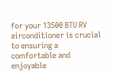for your 13500 BTU RV airconditioner is crucial to ensuring a comfortable and enjoyable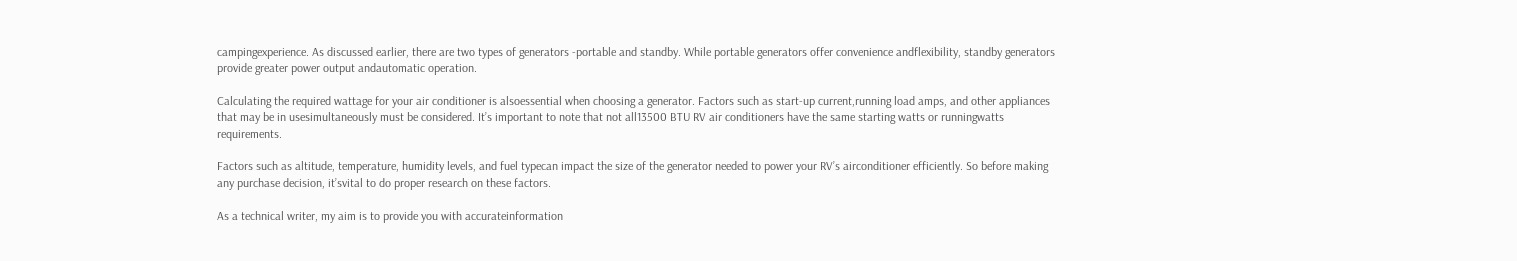campingexperience. As discussed earlier, there are two types of generators -portable and standby. While portable generators offer convenience andflexibility, standby generators provide greater power output andautomatic operation.

Calculating the required wattage for your air conditioner is alsoessential when choosing a generator. Factors such as start-up current,running load amps, and other appliances that may be in usesimultaneously must be considered. It’s important to note that not all13500 BTU RV air conditioners have the same starting watts or runningwatts requirements.

Factors such as altitude, temperature, humidity levels, and fuel typecan impact the size of the generator needed to power your RV’s airconditioner efficiently. So before making any purchase decision, it’svital to do proper research on these factors.

As a technical writer, my aim is to provide you with accurateinformation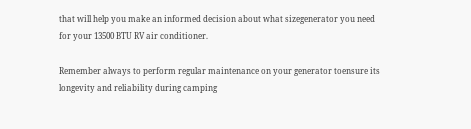that will help you make an informed decision about what sizegenerator you need for your 13500 BTU RV air conditioner.

Remember always to perform regular maintenance on your generator toensure its longevity and reliability during camping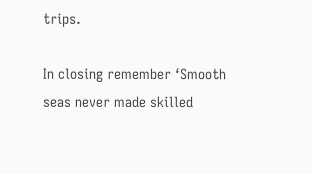trips.

In closing remember ‘Smooth seas never made skilled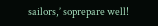sailors,’ soprepare well!